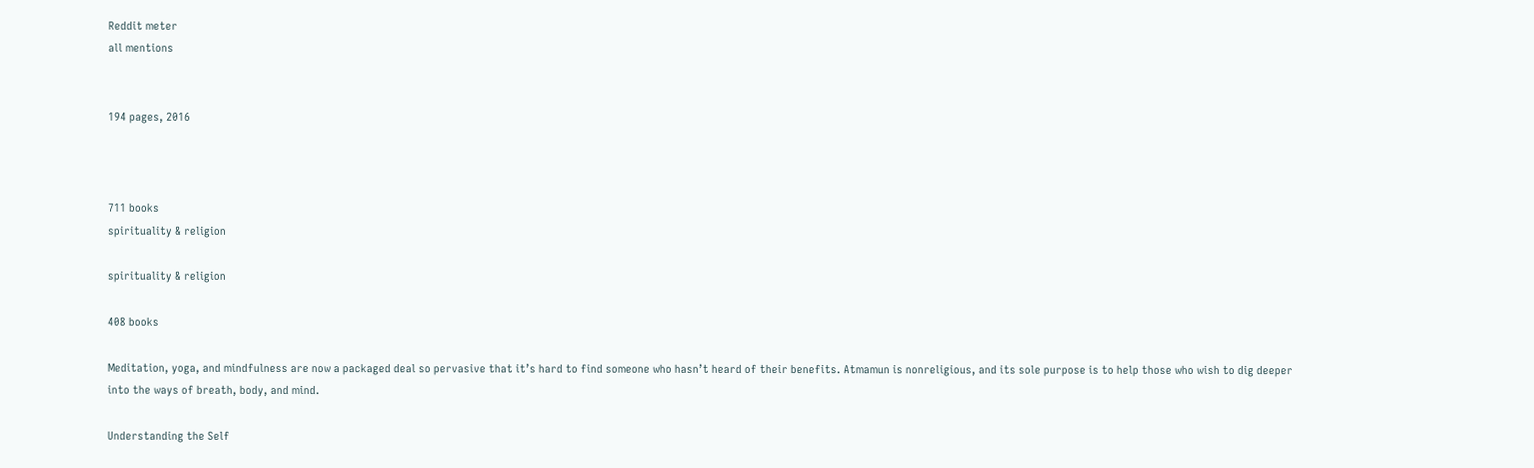Reddit meter
all mentions


194 pages, 2016



711 books
spirituality & religion

spirituality & religion

408 books

Meditation, yoga, and mindfulness are now a packaged deal so pervasive that it’s hard to find someone who hasn’t heard of their benefits. Atmamun is nonreligious, and its sole purpose is to help those who wish to dig deeper into the ways of breath, body, and mind.

Understanding the Self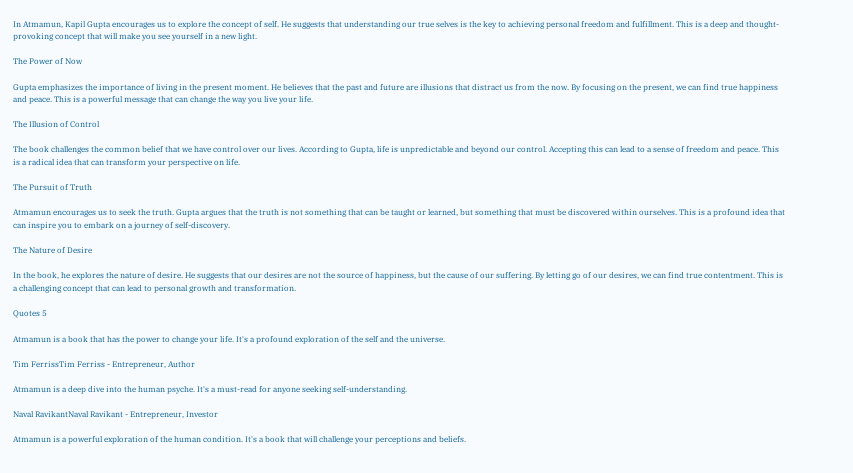In Atmamun, Kapil Gupta encourages us to explore the concept of self. He suggests that understanding our true selves is the key to achieving personal freedom and fulfillment. This is a deep and thought-provoking concept that will make you see yourself in a new light.

The Power of Now

Gupta emphasizes the importance of living in the present moment. He believes that the past and future are illusions that distract us from the now. By focusing on the present, we can find true happiness and peace. This is a powerful message that can change the way you live your life.

The Illusion of Control

The book challenges the common belief that we have control over our lives. According to Gupta, life is unpredictable and beyond our control. Accepting this can lead to a sense of freedom and peace. This is a radical idea that can transform your perspective on life.

The Pursuit of Truth

Atmamun encourages us to seek the truth. Gupta argues that the truth is not something that can be taught or learned, but something that must be discovered within ourselves. This is a profound idea that can inspire you to embark on a journey of self-discovery.

The Nature of Desire

In the book, he explores the nature of desire. He suggests that our desires are not the source of happiness, but the cause of our suffering. By letting go of our desires, we can find true contentment. This is a challenging concept that can lead to personal growth and transformation.

Quotes 5

Atmamun is a book that has the power to change your life. It's a profound exploration of the self and the universe.

Tim FerrissTim Ferriss - Entrepreneur, Author

Atmamun is a deep dive into the human psyche. It's a must-read for anyone seeking self-understanding.

Naval RavikantNaval Ravikant - Entrepreneur, Investor

Atmamun is a powerful exploration of the human condition. It's a book that will challenge your perceptions and beliefs.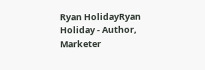Ryan HolidayRyan Holiday - Author, Marketer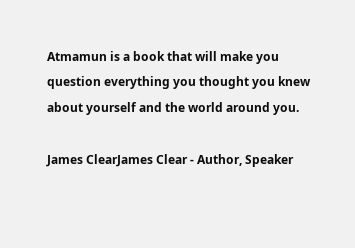Atmamun is a book that will make you question everything you thought you knew about yourself and the world around you.

James ClearJames Clear - Author, Speaker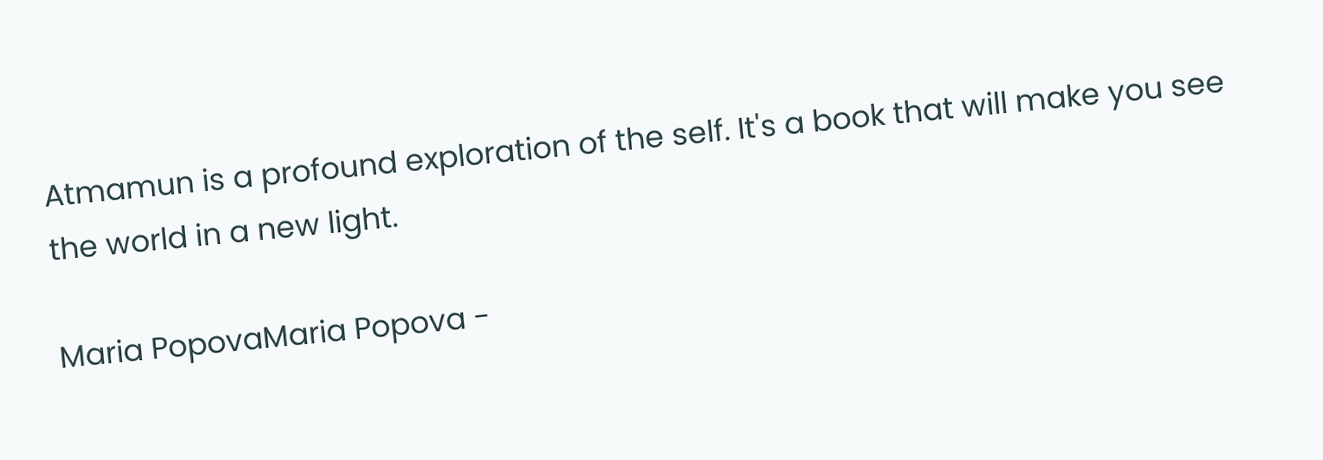Atmamun is a profound exploration of the self. It's a book that will make you see the world in a new light.

Maria PopovaMaria Popova -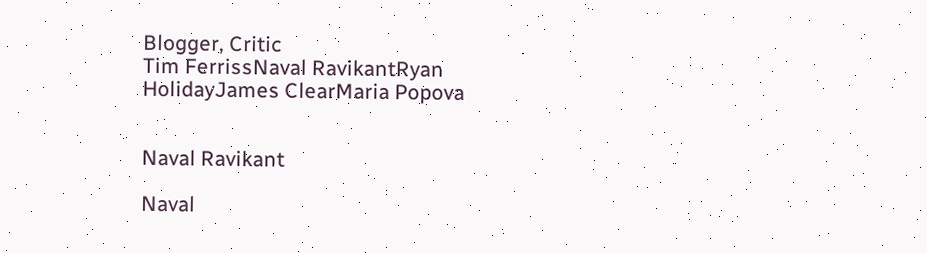Blogger, Critic
Tim FerrissNaval RavikantRyan HolidayJames ClearMaria Popova


Naval Ravikant

Naval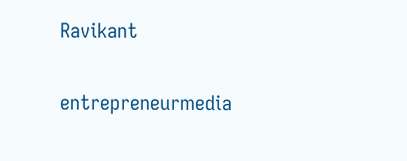Ravikant

entrepreneurmedia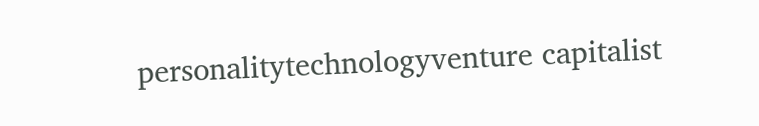personalitytechnologyventure capitalist